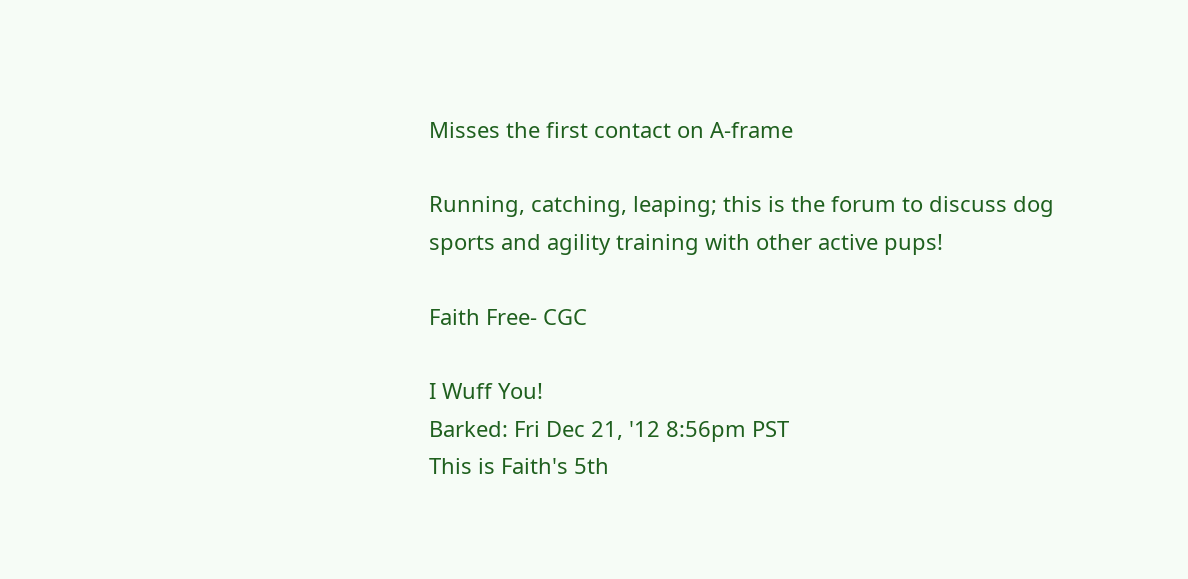Misses the first contact on A-frame

Running, catching, leaping; this is the forum to discuss dog sports and agility training with other active pups!

Faith Free- CGC

I Wuff You!
Barked: Fri Dec 21, '12 8:56pm PST
This is Faith's 5th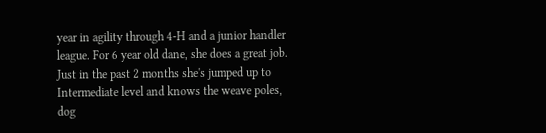year in agility through 4-H and a junior handler league. For 6 year old dane, she does a great job. Just in the past 2 months she's jumped up to Intermediate level and knows the weave poles, dog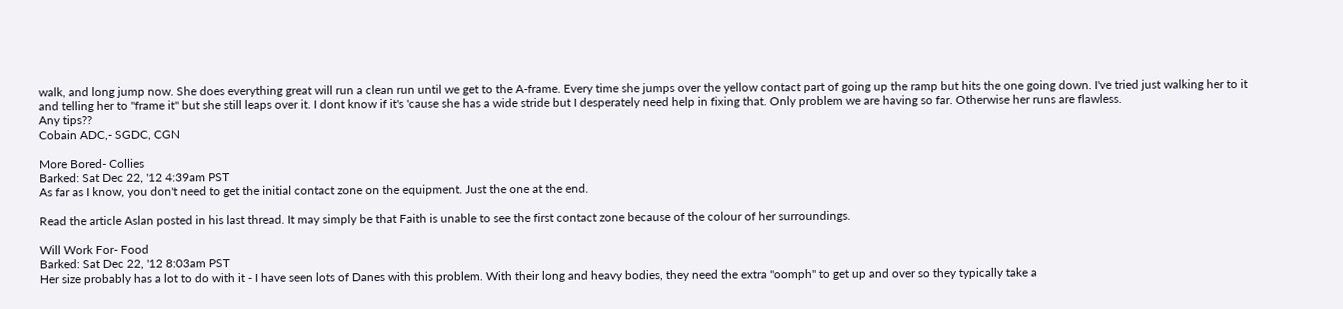walk, and long jump now. She does everything great will run a clean run until we get to the A-frame. Every time she jumps over the yellow contact part of going up the ramp but hits the one going down. I've tried just walking her to it and telling her to "frame it" but she still leaps over it. I dont know if it's 'cause she has a wide stride but I desperately need help in fixing that. Only problem we are having so far. Otherwise her runs are flawless.
Any tips??
Cobain ADC,- SGDC, CGN

More Bored- Collies
Barked: Sat Dec 22, '12 4:39am PST
As far as I know, you don't need to get the initial contact zone on the equipment. Just the one at the end.

Read the article Aslan posted in his last thread. It may simply be that Faith is unable to see the first contact zone because of the colour of her surroundings.

Will Work For- Food
Barked: Sat Dec 22, '12 8:03am PST
Her size probably has a lot to do with it - I have seen lots of Danes with this problem. With their long and heavy bodies, they need the extra "oomph" to get up and over so they typically take a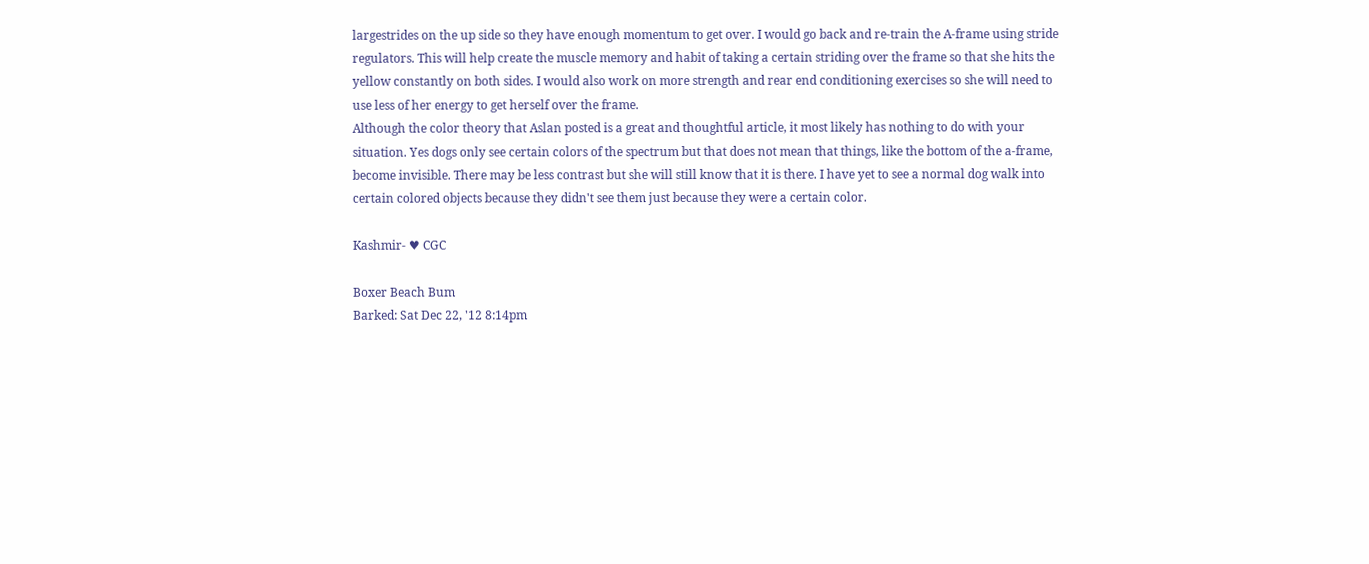largestrides on the up side so they have enough momentum to get over. I would go back and re-train the A-frame using stride regulators. This will help create the muscle memory and habit of taking a certain striding over the frame so that she hits the yellow constantly on both sides. I would also work on more strength and rear end conditioning exercises so she will need to use less of her energy to get herself over the frame.
Although the color theory that Aslan posted is a great and thoughtful article, it most likely has nothing to do with your situation. Yes dogs only see certain colors of the spectrum but that does not mean that things, like the bottom of the a-frame, become invisible. There may be less contrast but she will still know that it is there. I have yet to see a normal dog walk into certain colored objects because they didn't see them just because they were a certain color.

Kashmir- ♥ CGC

Boxer Beach Bum
Barked: Sat Dec 22, '12 8:14pm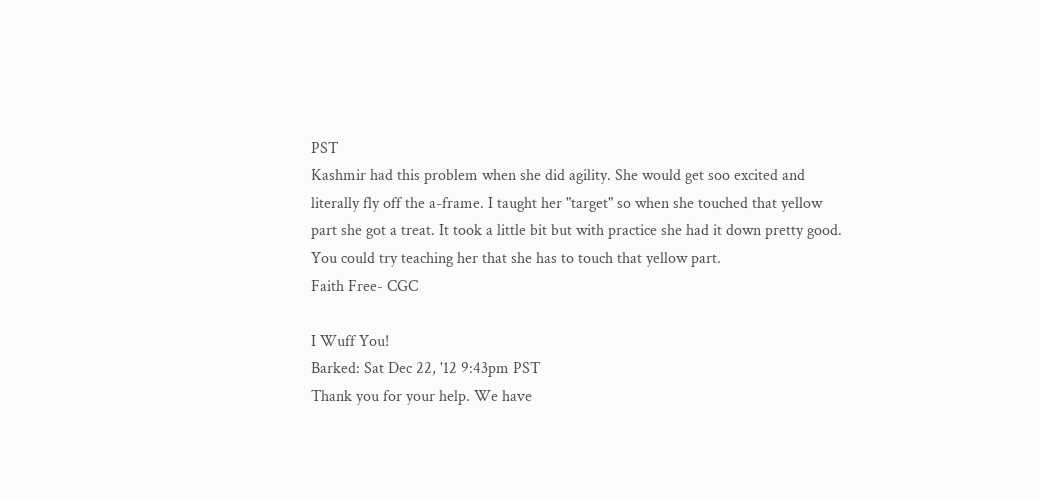PST
Kashmir had this problem when she did agility. She would get soo excited and literally fly off the a-frame. I taught her "target" so when she touched that yellow part she got a treat. It took a little bit but with practice she had it down pretty good. You could try teaching her that she has to touch that yellow part.
Faith Free- CGC

I Wuff You!
Barked: Sat Dec 22, '12 9:43pm PST
Thank you for your help. We have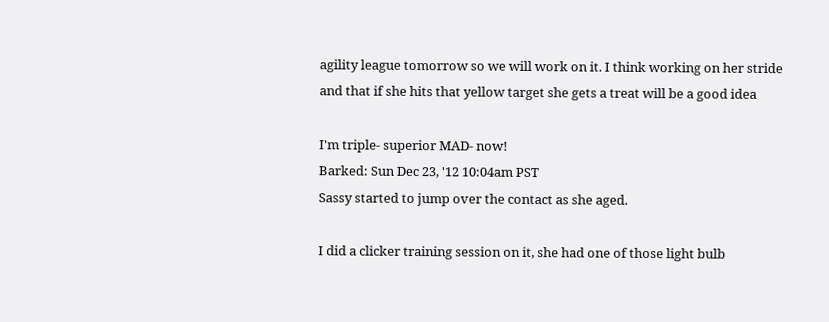agility league tomorrow so we will work on it. I think working on her stride and that if she hits that yellow target she gets a treat will be a good idea

I'm triple- superior MAD- now!
Barked: Sun Dec 23, '12 10:04am PST
Sassy started to jump over the contact as she aged.

I did a clicker training session on it, she had one of those light bulb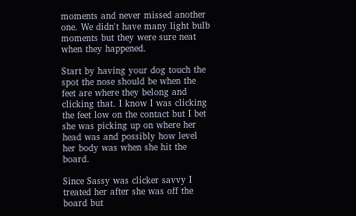moments and never missed another one. We didn't have many light bulb moments but they were sure neat when they happened.

Start by having your dog touch the spot the nose should be when the feet are where they belong and clicking that. I know I was clicking the feet low on the contact but I bet she was picking up on where her head was and possibly how level her body was when she hit the board.

Since Sassy was clicker savvy I treated her after she was off the board but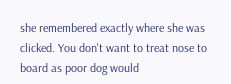she remembered exactly where she was clicked. You don't want to treat nose to board as poor dog would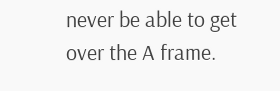never be able to get over the A frame.